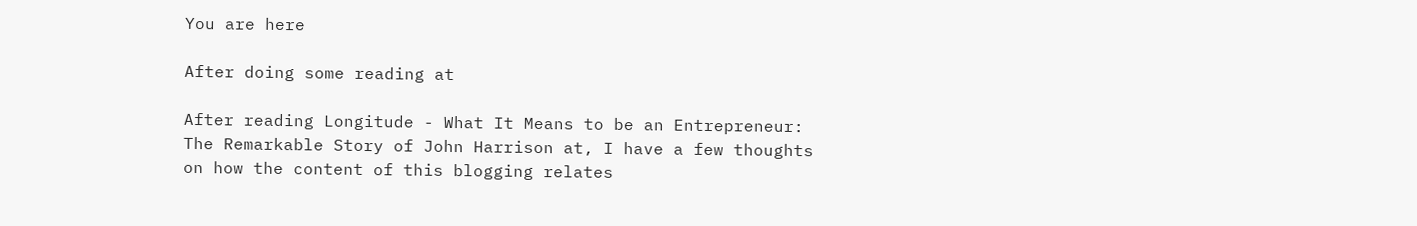You are here

After doing some reading at

After reading Longitude - What It Means to be an Entrepreneur: The Remarkable Story of John Harrison at, I have a few thoughts on how the content of this blogging relates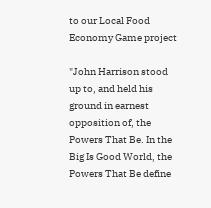to our Local Food Economy Game project

"John Harrison stood up to, and held his ground in earnest opposition of, the Powers That Be. In the Big Is Good World, the Powers That Be define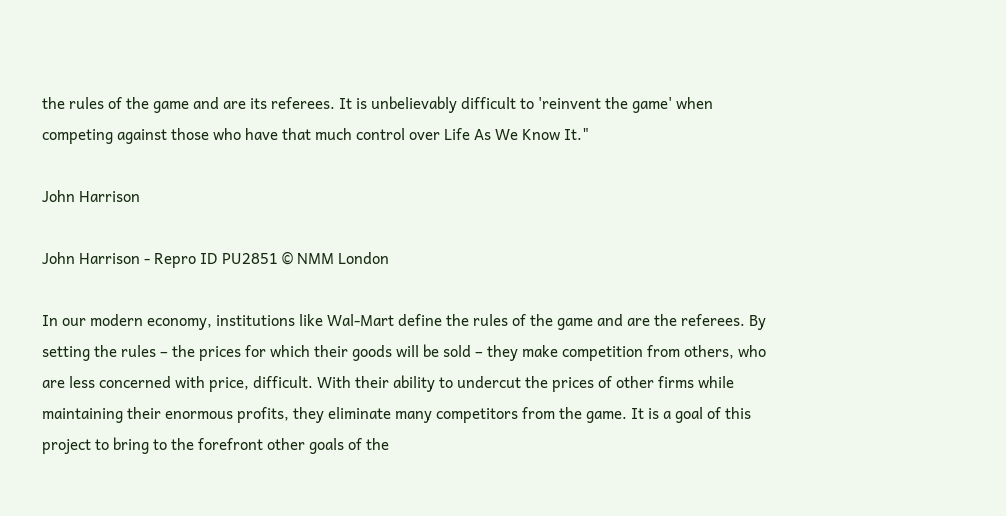the rules of the game and are its referees. It is unbelievably difficult to 'reinvent the game' when competing against those who have that much control over Life As We Know It."

John Harrison

John Harrison - Repro ID PU2851 © NMM London

In our modern economy, institutions like Wal-Mart define the rules of the game and are the referees. By setting the rules – the prices for which their goods will be sold – they make competition from others, who are less concerned with price, difficult. With their ability to undercut the prices of other firms while maintaining their enormous profits, they eliminate many competitors from the game. It is a goal of this project to bring to the forefront other goals of the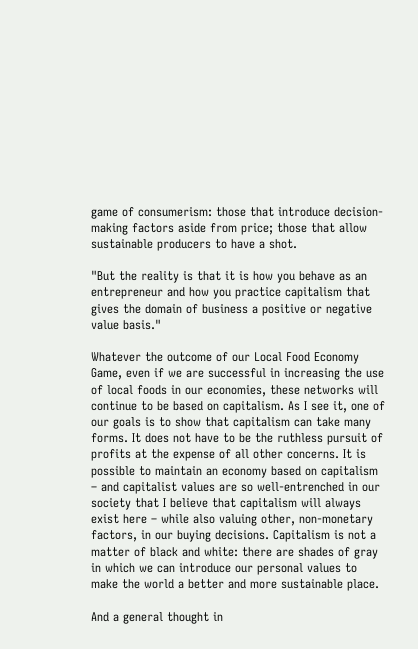game of consumerism: those that introduce decision-making factors aside from price; those that allow sustainable producers to have a shot.

"But the reality is that it is how you behave as an entrepreneur and how you practice capitalism that gives the domain of business a positive or negative value basis."

Whatever the outcome of our Local Food Economy Game, even if we are successful in increasing the use of local foods in our economies, these networks will continue to be based on capitalism. As I see it, one of our goals is to show that capitalism can take many forms. It does not have to be the ruthless pursuit of profits at the expense of all other concerns. It is possible to maintain an economy based on capitalism – and capitalist values are so well-entrenched in our society that I believe that capitalism will always exist here – while also valuing other, non-monetary factors, in our buying decisions. Capitalism is not a matter of black and white: there are shades of gray in which we can introduce our personal values to make the world a better and more sustainable place.

And a general thought in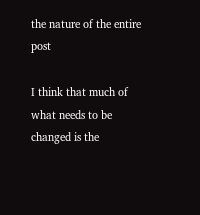the nature of the entire post

I think that much of what needs to be changed is the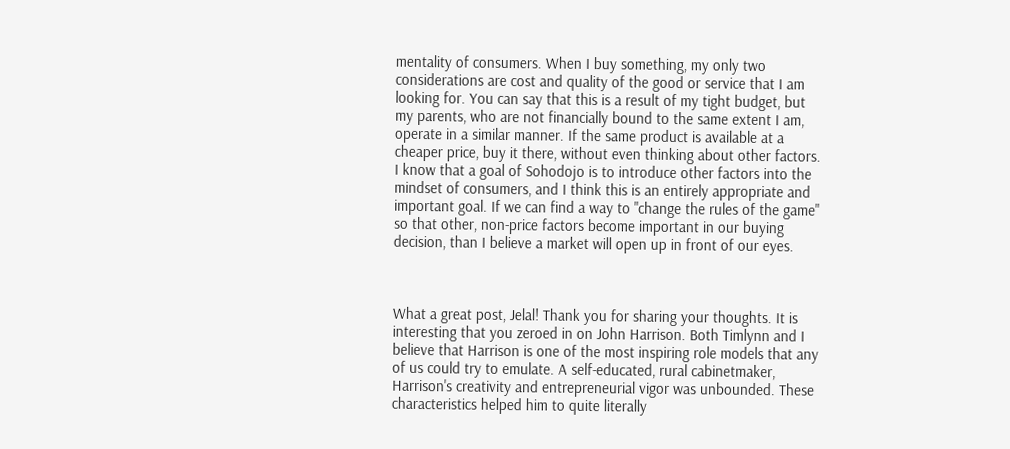mentality of consumers. When I buy something, my only two considerations are cost and quality of the good or service that I am looking for. You can say that this is a result of my tight budget, but my parents, who are not financially bound to the same extent I am, operate in a similar manner. If the same product is available at a cheaper price, buy it there, without even thinking about other factors. I know that a goal of Sohodojo is to introduce other factors into the mindset of consumers, and I think this is an entirely appropriate and important goal. If we can find a way to "change the rules of the game" so that other, non-price factors become important in our buying decision, than I believe a market will open up in front of our eyes.



What a great post, Jelal! Thank you for sharing your thoughts. It is interesting that you zeroed in on John Harrison. Both Timlynn and I believe that Harrison is one of the most inspiring role models that any of us could try to emulate. A self-educated, rural cabinetmaker, Harrison's creativity and entrepreneurial vigor was unbounded. These characteristics helped him to quite literally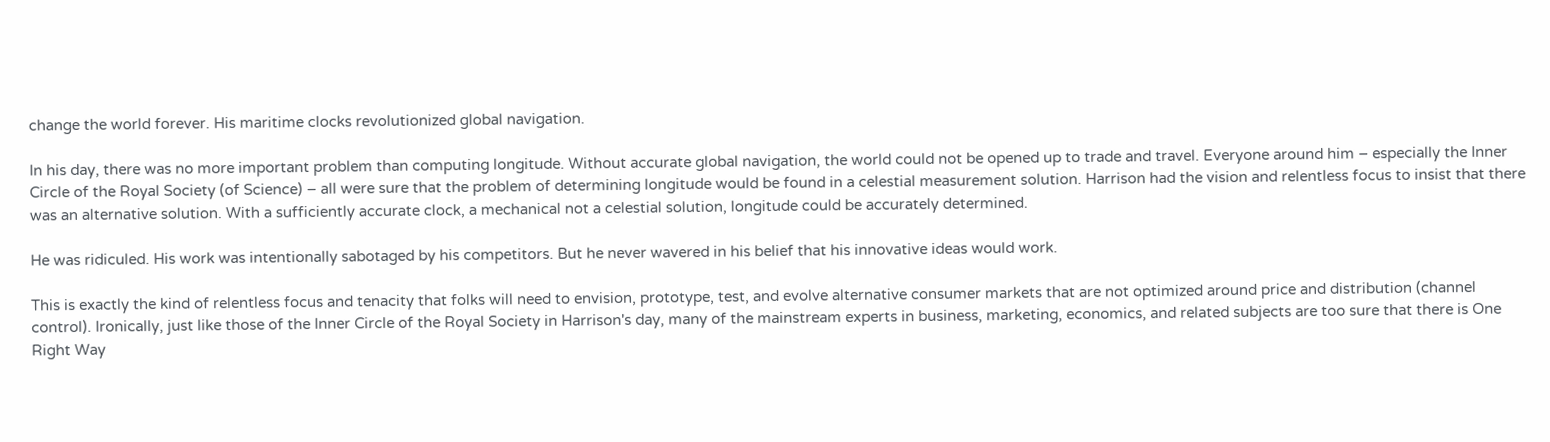change the world forever. His maritime clocks revolutionized global navigation.

In his day, there was no more important problem than computing longitude. Without accurate global navigation, the world could not be opened up to trade and travel. Everyone around him – especially the Inner Circle of the Royal Society (of Science) – all were sure that the problem of determining longitude would be found in a celestial measurement solution. Harrison had the vision and relentless focus to insist that there was an alternative solution. With a sufficiently accurate clock, a mechanical not a celestial solution, longitude could be accurately determined.

He was ridiculed. His work was intentionally sabotaged by his competitors. But he never wavered in his belief that his innovative ideas would work.

This is exactly the kind of relentless focus and tenacity that folks will need to envision, prototype, test, and evolve alternative consumer markets that are not optimized around price and distribution (channel control). Ironically, just like those of the Inner Circle of the Royal Society in Harrison's day, many of the mainstream experts in business, marketing, economics, and related subjects are too sure that there is One Right Way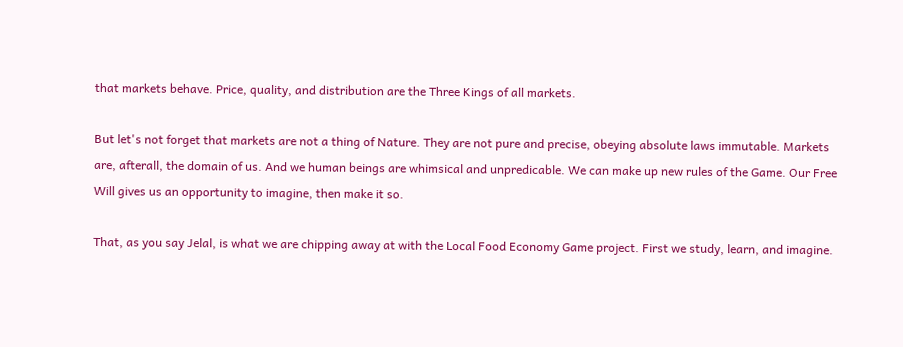that markets behave. Price, quality, and distribution are the Three Kings of all markets.

But let's not forget that markets are not a thing of Nature. They are not pure and precise, obeying absolute laws immutable. Markets are, afterall, the domain of us. And we human beings are whimsical and unpredicable. We can make up new rules of the Game. Our Free Will gives us an opportunity to imagine, then make it so.

That, as you say Jelal, is what we are chipping away at with the Local Food Economy Game project. First we study, learn, and imagine.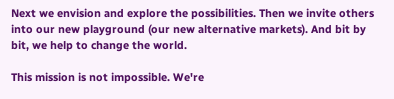Next we envision and explore the possibilities. Then we invite others into our new playground (our new alternative markets). And bit by bit, we help to change the world.

This mission is not impossible. We're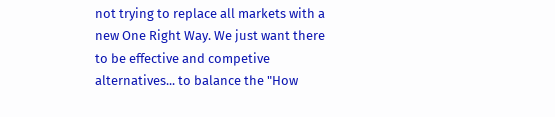not trying to replace all markets with a new One Right Way. We just want there to be effective and competive alternatives... to balance the "How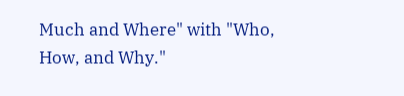Much and Where" with "Who, How, and Why."